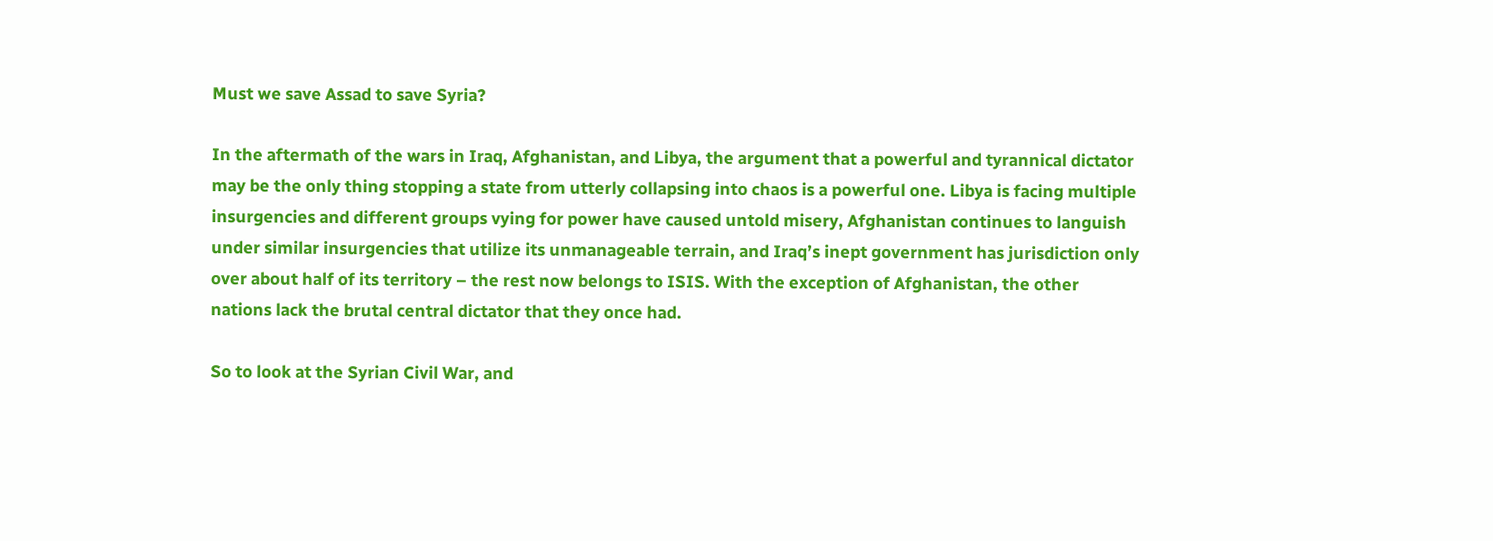Must we save Assad to save Syria?

In the aftermath of the wars in Iraq, Afghanistan, and Libya, the argument that a powerful and tyrannical dictator may be the only thing stopping a state from utterly collapsing into chaos is a powerful one. Libya is facing multiple insurgencies and different groups vying for power have caused untold misery, Afghanistan continues to languish under similar insurgencies that utilize its unmanageable terrain, and Iraq’s inept government has jurisdiction only over about half of its territory – the rest now belongs to ISIS. With the exception of Afghanistan, the other nations lack the brutal central dictator that they once had.

So to look at the Syrian Civil War, and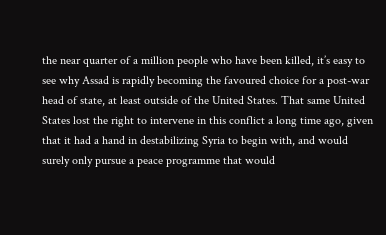the near quarter of a million people who have been killed, it’s easy to see why Assad is rapidly becoming the favoured choice for a post-war head of state, at least outside of the United States. That same United States lost the right to intervene in this conflict a long time ago, given that it had a hand in destabilizing Syria to begin with, and would surely only pursue a peace programme that would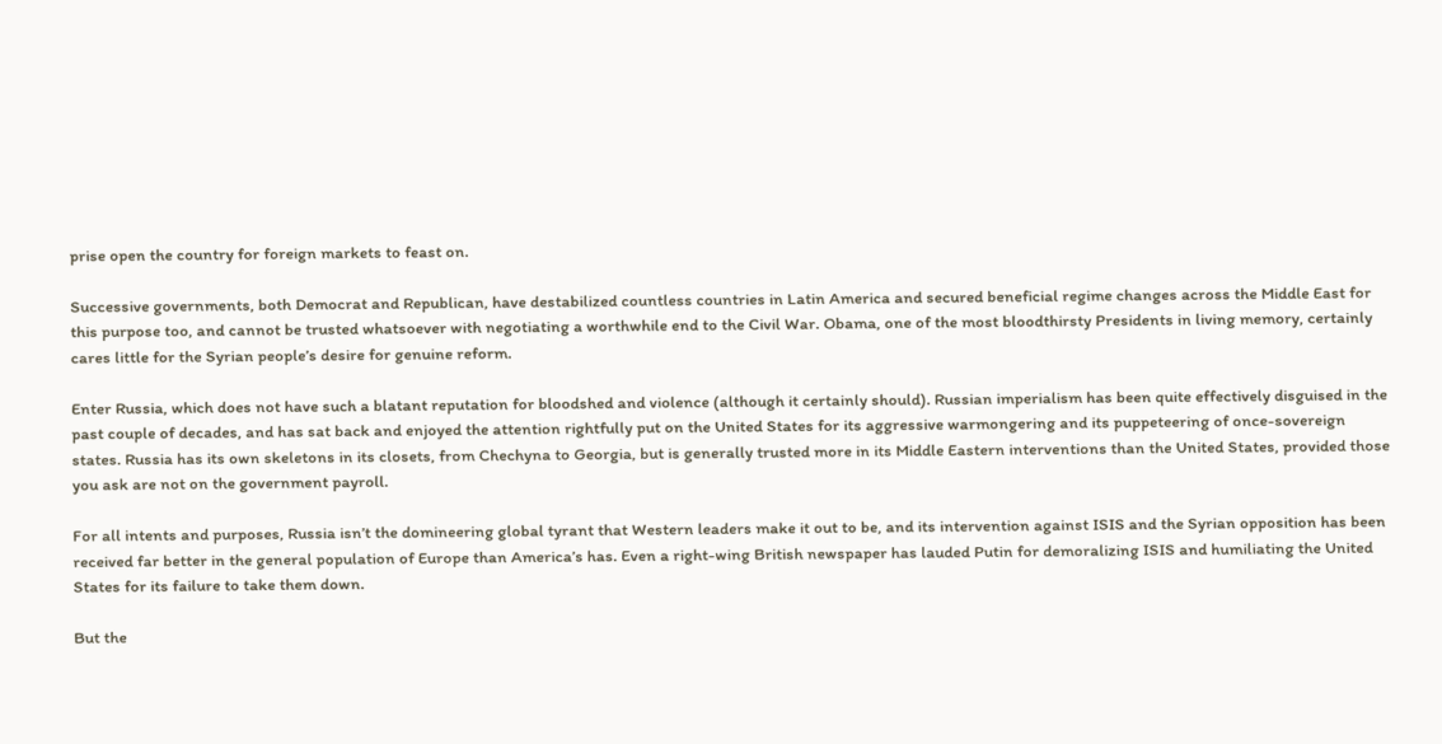prise open the country for foreign markets to feast on.

Successive governments, both Democrat and Republican, have destabilized countless countries in Latin America and secured beneficial regime changes across the Middle East for this purpose too, and cannot be trusted whatsoever with negotiating a worthwhile end to the Civil War. Obama, one of the most bloodthirsty Presidents in living memory, certainly cares little for the Syrian people’s desire for genuine reform.

Enter Russia, which does not have such a blatant reputation for bloodshed and violence (although it certainly should). Russian imperialism has been quite effectively disguised in the past couple of decades, and has sat back and enjoyed the attention rightfully put on the United States for its aggressive warmongering and its puppeteering of once-sovereign states. Russia has its own skeletons in its closets, from Chechyna to Georgia, but is generally trusted more in its Middle Eastern interventions than the United States, provided those you ask are not on the government payroll.

For all intents and purposes, Russia isn’t the domineering global tyrant that Western leaders make it out to be, and its intervention against ISIS and the Syrian opposition has been received far better in the general population of Europe than America’s has. Even a right-wing British newspaper has lauded Putin for demoralizing ISIS and humiliating the United States for its failure to take them down.

But the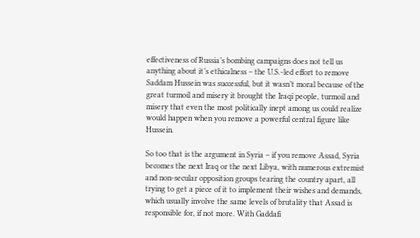effectiveness of Russia’s bombing campaigns does not tell us anything about it’s ethicalness – the U.S.-led effort to remove Saddam Hussein was successful, but it wasn’t moral because of the great turmoil and misery it brought the Iraqi people, turmoil and misery that even the most politically inept among us could realize would happen when you remove a powerful central figure like Hussein.

So too that is the argument in Syria – if you remove Assad, Syria becomes the next Iraq or the next Libya, with numerous extremist and non-secular opposition groups tearing the country apart, all trying to get a piece of it to implement their wishes and demands, which usually involve the same levels of brutality that Assad is responsible for, if not more. With Gaddafi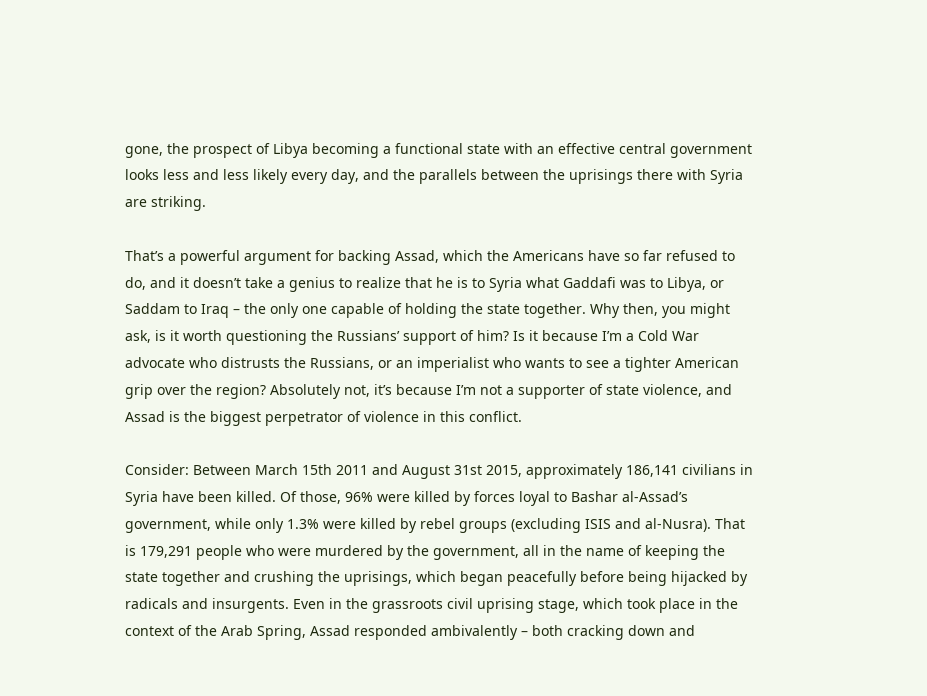gone, the prospect of Libya becoming a functional state with an effective central government looks less and less likely every day, and the parallels between the uprisings there with Syria are striking.

That’s a powerful argument for backing Assad, which the Americans have so far refused to do, and it doesn’t take a genius to realize that he is to Syria what Gaddafi was to Libya, or Saddam to Iraq – the only one capable of holding the state together. Why then, you might ask, is it worth questioning the Russians’ support of him? Is it because I’m a Cold War advocate who distrusts the Russians, or an imperialist who wants to see a tighter American grip over the region? Absolutely not, it’s because I’m not a supporter of state violence, and Assad is the biggest perpetrator of violence in this conflict.

Consider: Between March 15th 2011 and August 31st 2015, approximately 186,141 civilians in Syria have been killed. Of those, 96% were killed by forces loyal to Bashar al-Assad’s government, while only 1.3% were killed by rebel groups (excluding ISIS and al-Nusra). That is 179,291 people who were murdered by the government, all in the name of keeping the state together and crushing the uprisings, which began peacefully before being hijacked by radicals and insurgents. Even in the grassroots civil uprising stage, which took place in the context of the Arab Spring, Assad responded ambivalently – both cracking down and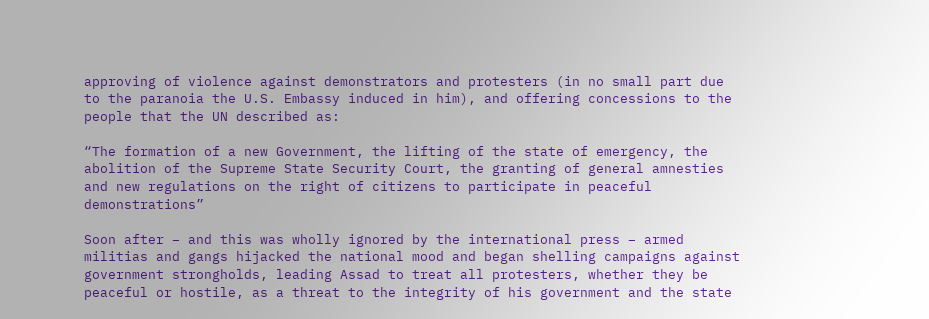approving of violence against demonstrators and protesters (in no small part due to the paranoia the U.S. Embassy induced in him), and offering concessions to the people that the UN described as:

“The formation of a new Government, the lifting of the state of emergency, the abolition of the Supreme State Security Court, the granting of general amnesties and new regulations on the right of citizens to participate in peaceful demonstrations”

Soon after – and this was wholly ignored by the international press – armed militias and gangs hijacked the national mood and began shelling campaigns against government strongholds, leading Assad to treat all protesters, whether they be peaceful or hostile, as a threat to the integrity of his government and the state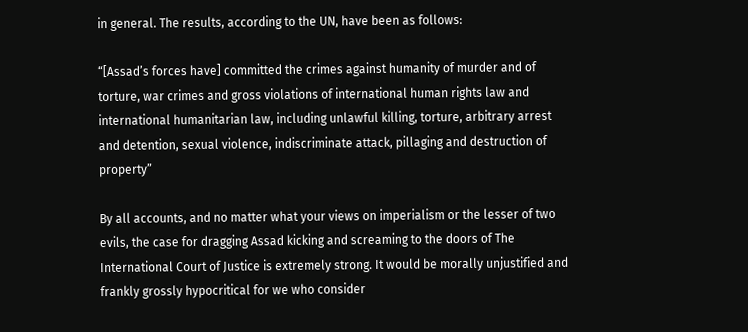in general. The results, according to the UN, have been as follows:

“[Assad’s forces have] committed the crimes against humanity of murder and of torture, war crimes and gross violations of international human rights law and international humanitarian law, including unlawful killing, torture, arbitrary arrest and detention, sexual violence, indiscriminate attack, pillaging and destruction of property”

By all accounts, and no matter what your views on imperialism or the lesser of two evils, the case for dragging Assad kicking and screaming to the doors of The International Court of Justice is extremely strong. It would be morally unjustified and frankly grossly hypocritical for we who consider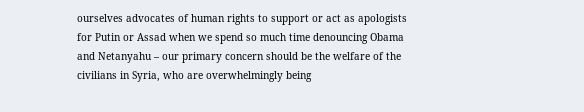ourselves advocates of human rights to support or act as apologists for Putin or Assad when we spend so much time denouncing Obama and Netanyahu – our primary concern should be the welfare of the civilians in Syria, who are overwhelmingly being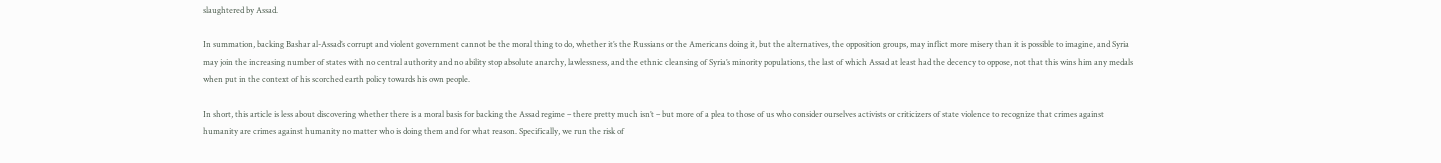slaughtered by Assad.

In summation, backing Bashar al-Assad’s corrupt and violent government cannot be the moral thing to do, whether it’s the Russians or the Americans doing it, but the alternatives, the opposition groups, may inflict more misery than it is possible to imagine, and Syria may join the increasing number of states with no central authority and no ability stop absolute anarchy, lawlessness, and the ethnic cleansing of Syria’s minority populations, the last of which Assad at least had the decency to oppose, not that this wins him any medals when put in the context of his scorched earth policy towards his own people.

In short, this article is less about discovering whether there is a moral basis for backing the Assad regime – there pretty much isn’t – but more of a plea to those of us who consider ourselves activists or criticizers of state violence to recognize that crimes against humanity are crimes against humanity no matter who is doing them and for what reason. Specifically, we run the risk of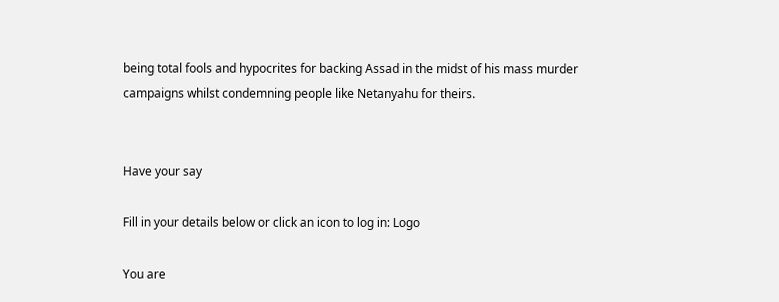being total fools and hypocrites for backing Assad in the midst of his mass murder campaigns whilst condemning people like Netanyahu for theirs.


Have your say

Fill in your details below or click an icon to log in: Logo

You are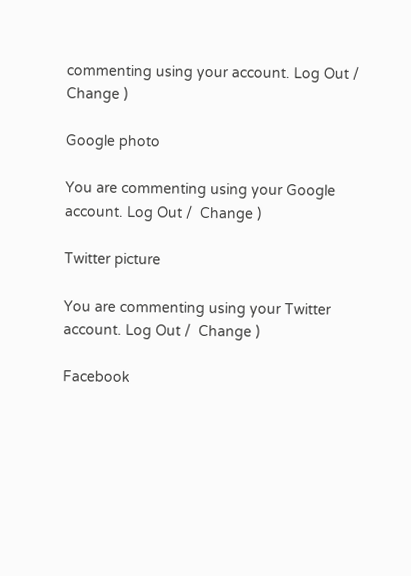commenting using your account. Log Out /  Change )

Google photo

You are commenting using your Google account. Log Out /  Change )

Twitter picture

You are commenting using your Twitter account. Log Out /  Change )

Facebook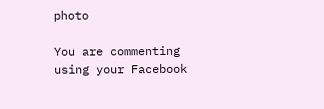photo

You are commenting using your Facebook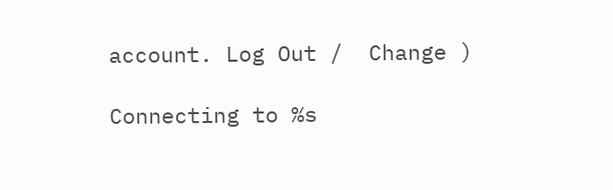account. Log Out /  Change )

Connecting to %s